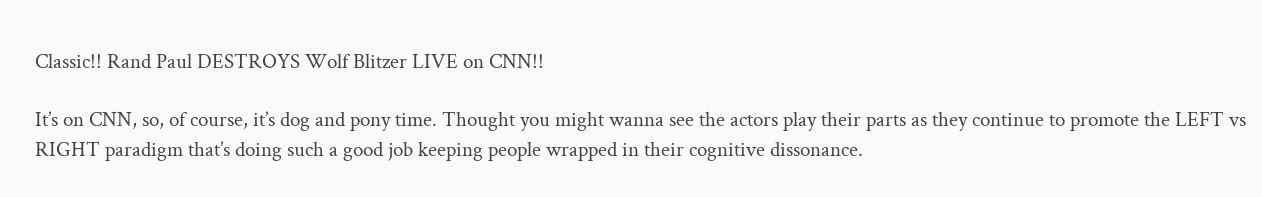Classic!! Rand Paul DESTROYS Wolf Blitzer LIVE on CNN!!

It’s on CNN, so, of course, it’s dog and pony time. Thought you might wanna see the actors play their parts as they continue to promote the LEFT vs RIGHT paradigm that’s doing such a good job keeping people wrapped in their cognitive dissonance.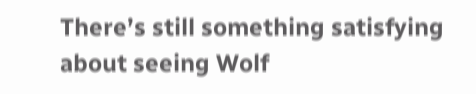There’s still something satisfying about seeing Wolf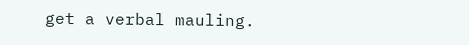get a verbal mauling.